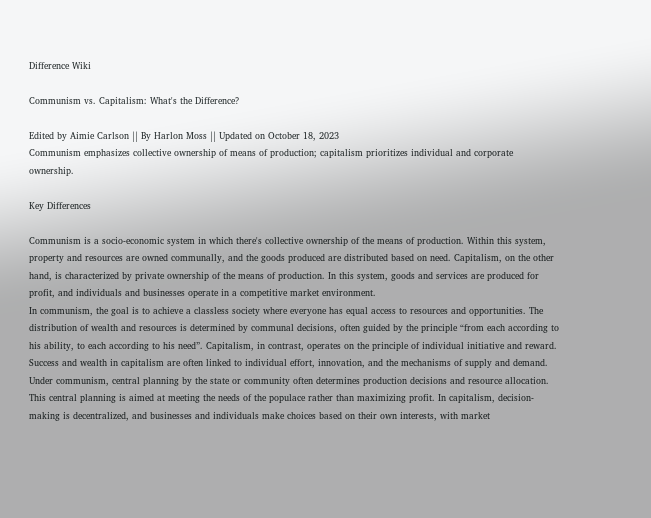Difference Wiki

Communism vs. Capitalism: What's the Difference?

Edited by Aimie Carlson || By Harlon Moss || Updated on October 18, 2023
Communism emphasizes collective ownership of means of production; capitalism prioritizes individual and corporate ownership.

Key Differences

Communism is a socio-economic system in which there's collective ownership of the means of production. Within this system, property and resources are owned communally, and the goods produced are distributed based on need. Capitalism, on the other hand, is characterized by private ownership of the means of production. In this system, goods and services are produced for profit, and individuals and businesses operate in a competitive market environment.
In communism, the goal is to achieve a classless society where everyone has equal access to resources and opportunities. The distribution of wealth and resources is determined by communal decisions, often guided by the principle “from each according to his ability, to each according to his need”. Capitalism, in contrast, operates on the principle of individual initiative and reward. Success and wealth in capitalism are often linked to individual effort, innovation, and the mechanisms of supply and demand.
Under communism, central planning by the state or community often determines production decisions and resource allocation. This central planning is aimed at meeting the needs of the populace rather than maximizing profit. In capitalism, decision-making is decentralized, and businesses and individuals make choices based on their own interests, with market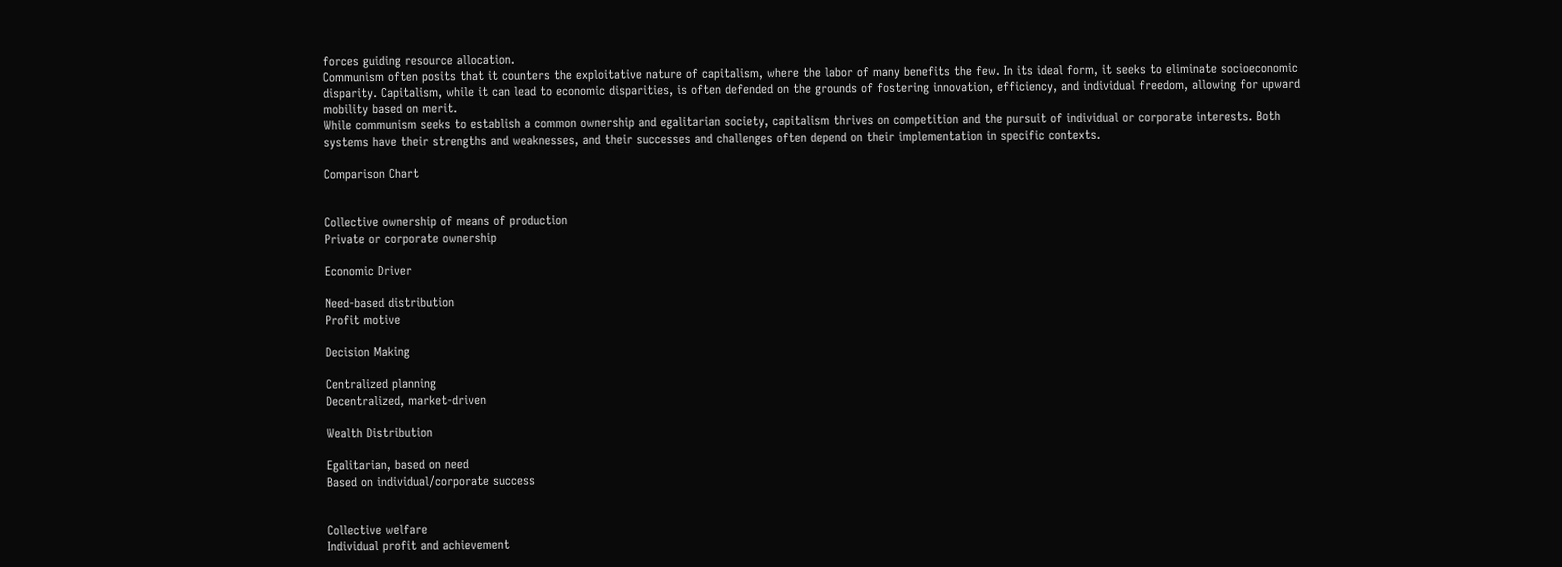forces guiding resource allocation.
Communism often posits that it counters the exploitative nature of capitalism, where the labor of many benefits the few. In its ideal form, it seeks to eliminate socioeconomic disparity. Capitalism, while it can lead to economic disparities, is often defended on the grounds of fostering innovation, efficiency, and individual freedom, allowing for upward mobility based on merit.
While communism seeks to establish a common ownership and egalitarian society, capitalism thrives on competition and the pursuit of individual or corporate interests. Both systems have their strengths and weaknesses, and their successes and challenges often depend on their implementation in specific contexts.

Comparison Chart


Collective ownership of means of production
Private or corporate ownership

Economic Driver

Need-based distribution
Profit motive

Decision Making

Centralized planning
Decentralized, market-driven

Wealth Distribution

Egalitarian, based on need
Based on individual/corporate success


Collective welfare
Individual profit and achievement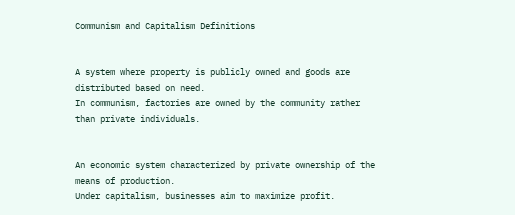Communism and Capitalism Definitions


A system where property is publicly owned and goods are distributed based on need.
In communism, factories are owned by the community rather than private individuals.


An economic system characterized by private ownership of the means of production.
Under capitalism, businesses aim to maximize profit.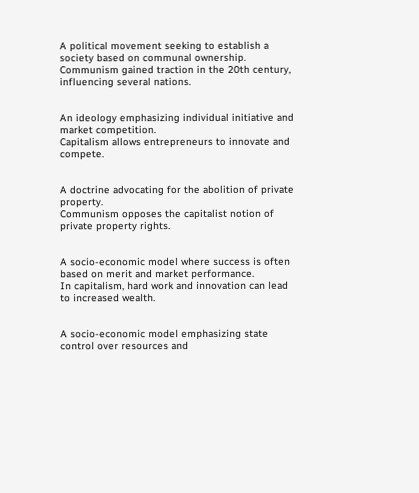A political movement seeking to establish a society based on communal ownership.
Communism gained traction in the 20th century, influencing several nations.


An ideology emphasizing individual initiative and market competition.
Capitalism allows entrepreneurs to innovate and compete.


A doctrine advocating for the abolition of private property.
Communism opposes the capitalist notion of private property rights.


A socio-economic model where success is often based on merit and market performance.
In capitalism, hard work and innovation can lead to increased wealth.


A socio-economic model emphasizing state control over resources and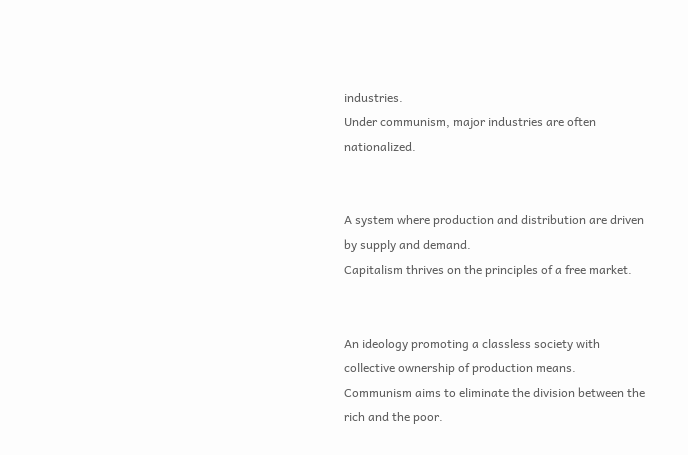industries.
Under communism, major industries are often nationalized.


A system where production and distribution are driven by supply and demand.
Capitalism thrives on the principles of a free market.


An ideology promoting a classless society with collective ownership of production means.
Communism aims to eliminate the division between the rich and the poor.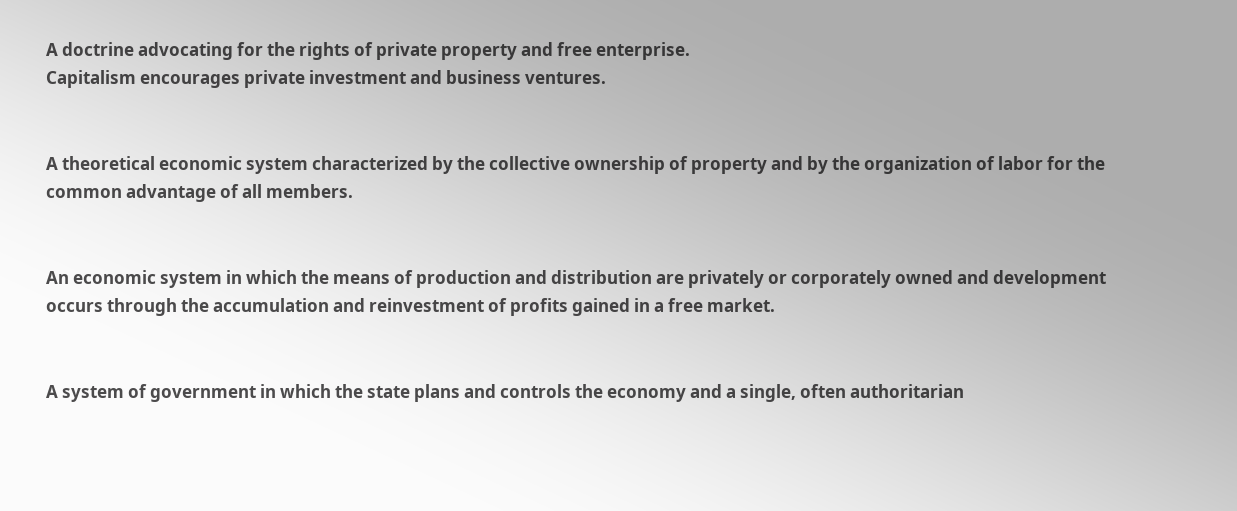A doctrine advocating for the rights of private property and free enterprise.
Capitalism encourages private investment and business ventures.


A theoretical economic system characterized by the collective ownership of property and by the organization of labor for the common advantage of all members.


An economic system in which the means of production and distribution are privately or corporately owned and development occurs through the accumulation and reinvestment of profits gained in a free market.


A system of government in which the state plans and controls the economy and a single, often authoritarian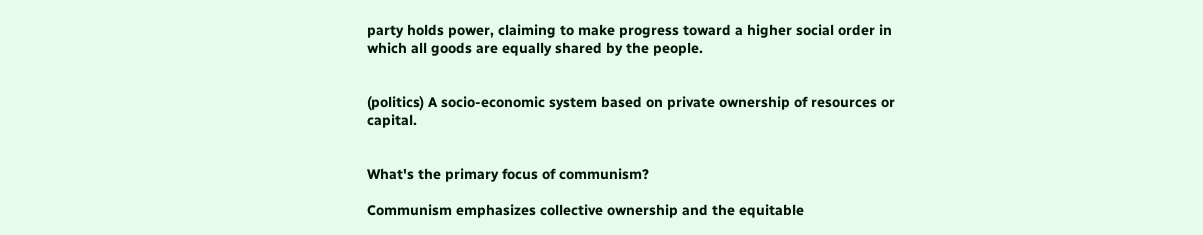party holds power, claiming to make progress toward a higher social order in which all goods are equally shared by the people.


(politics) A socio-economic system based on private ownership of resources or capital.


What's the primary focus of communism?

Communism emphasizes collective ownership and the equitable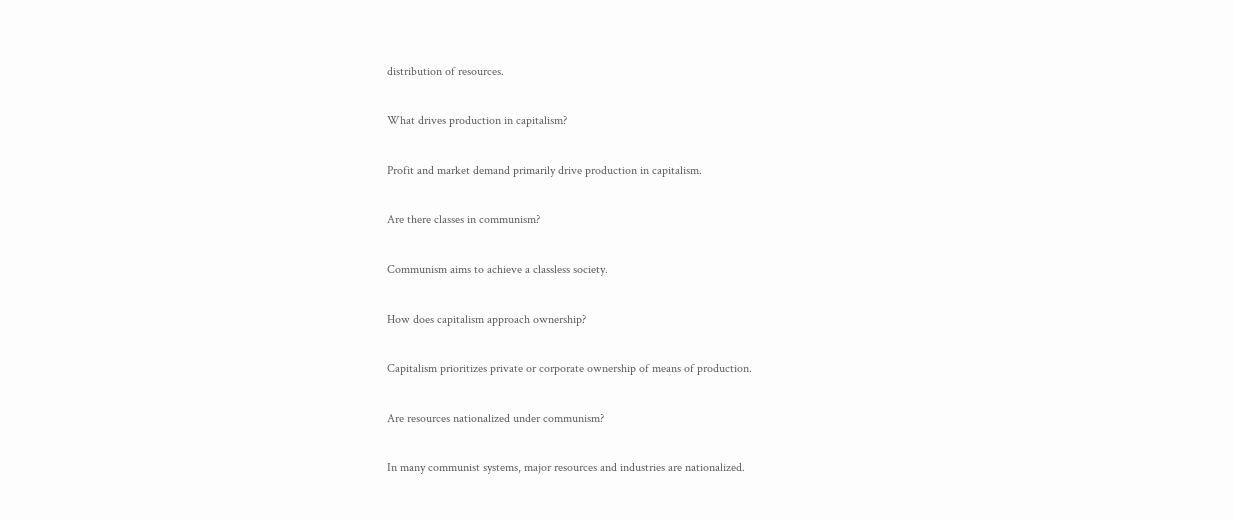distribution of resources.

What drives production in capitalism?

Profit and market demand primarily drive production in capitalism.

Are there classes in communism?

Communism aims to achieve a classless society.

How does capitalism approach ownership?

Capitalism prioritizes private or corporate ownership of means of production.

Are resources nationalized under communism?

In many communist systems, major resources and industries are nationalized.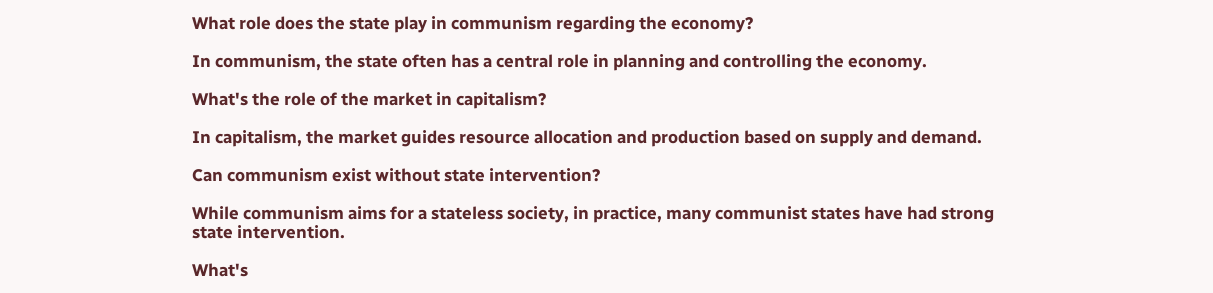What role does the state play in communism regarding the economy?

In communism, the state often has a central role in planning and controlling the economy.

What's the role of the market in capitalism?

In capitalism, the market guides resource allocation and production based on supply and demand.

Can communism exist without state intervention?

While communism aims for a stateless society, in practice, many communist states have had strong state intervention.

What's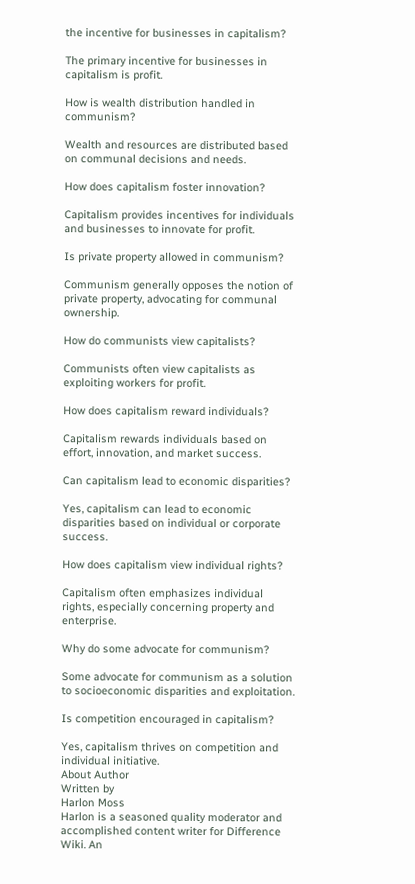the incentive for businesses in capitalism?

The primary incentive for businesses in capitalism is profit.

How is wealth distribution handled in communism?

Wealth and resources are distributed based on communal decisions and needs.

How does capitalism foster innovation?

Capitalism provides incentives for individuals and businesses to innovate for profit.

Is private property allowed in communism?

Communism generally opposes the notion of private property, advocating for communal ownership.

How do communists view capitalists?

Communists often view capitalists as exploiting workers for profit.

How does capitalism reward individuals?

Capitalism rewards individuals based on effort, innovation, and market success.

Can capitalism lead to economic disparities?

Yes, capitalism can lead to economic disparities based on individual or corporate success.

How does capitalism view individual rights?

Capitalism often emphasizes individual rights, especially concerning property and enterprise.

Why do some advocate for communism?

Some advocate for communism as a solution to socioeconomic disparities and exploitation.

Is competition encouraged in capitalism?

Yes, capitalism thrives on competition and individual initiative.
About Author
Written by
Harlon Moss
Harlon is a seasoned quality moderator and accomplished content writer for Difference Wiki. An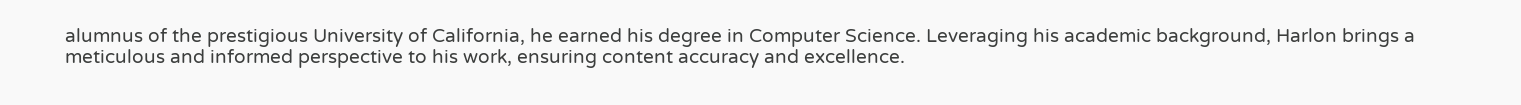alumnus of the prestigious University of California, he earned his degree in Computer Science. Leveraging his academic background, Harlon brings a meticulous and informed perspective to his work, ensuring content accuracy and excellence.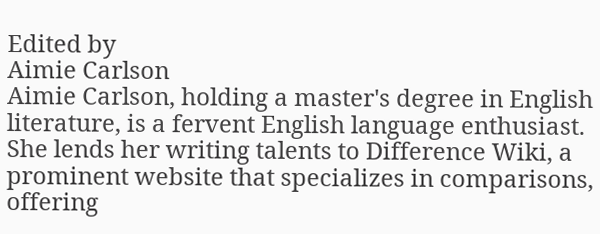Edited by
Aimie Carlson
Aimie Carlson, holding a master's degree in English literature, is a fervent English language enthusiast. She lends her writing talents to Difference Wiki, a prominent website that specializes in comparisons, offering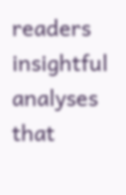readers insightful analyses that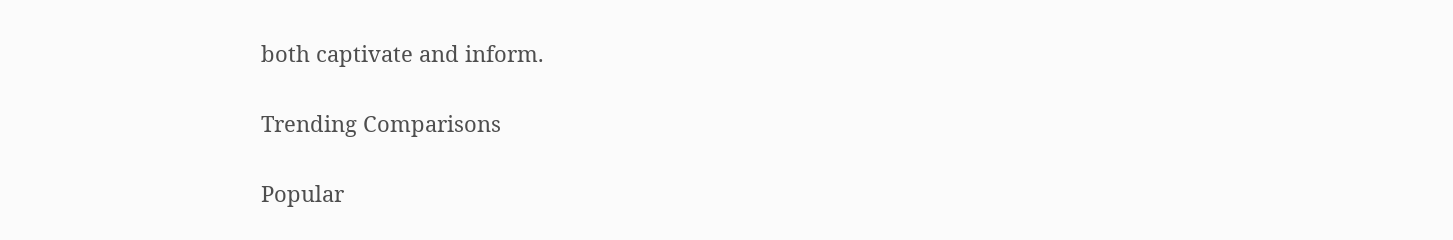both captivate and inform.

Trending Comparisons

Popular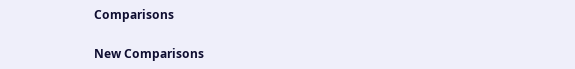Comparisons

New Comparisons